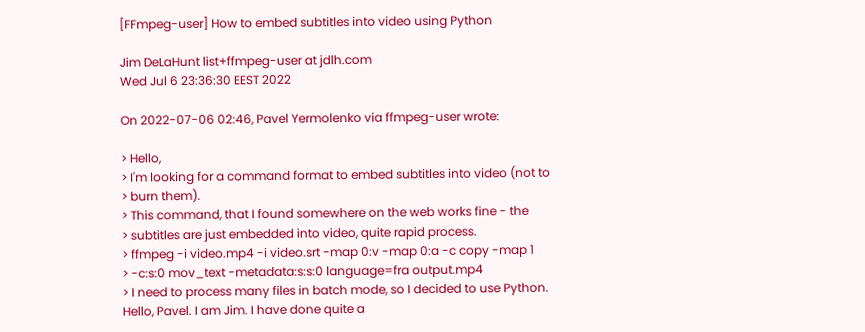[FFmpeg-user] How to embed subtitles into video using Python

Jim DeLaHunt list+ffmpeg-user at jdlh.com
Wed Jul 6 23:36:30 EEST 2022

On 2022-07-06 02:46, Pavel Yermolenko via ffmpeg-user wrote:

> Hello,
> I'm looking for a command format to embed subtitles into video (not to
> burn them).
> This command, that I found somewhere on the web works fine - the
> subtitles are just embedded into video, quite rapid process.
> ffmpeg -i video.mp4 -i video.srt -map 0:v -map 0:a -c copy -map 1
> -c:s:0 mov_text -metadata:s:s:0 language=fra output.mp4
> I need to process many files in batch mode, so I decided to use Python.
Hello, Pavel. I am Jim. I have done quite a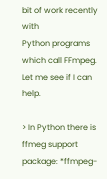bit of work recently with
Python programs which call FFmpeg. Let me see if I can help.

> In Python there is ffmeg support package: *ffmpeg-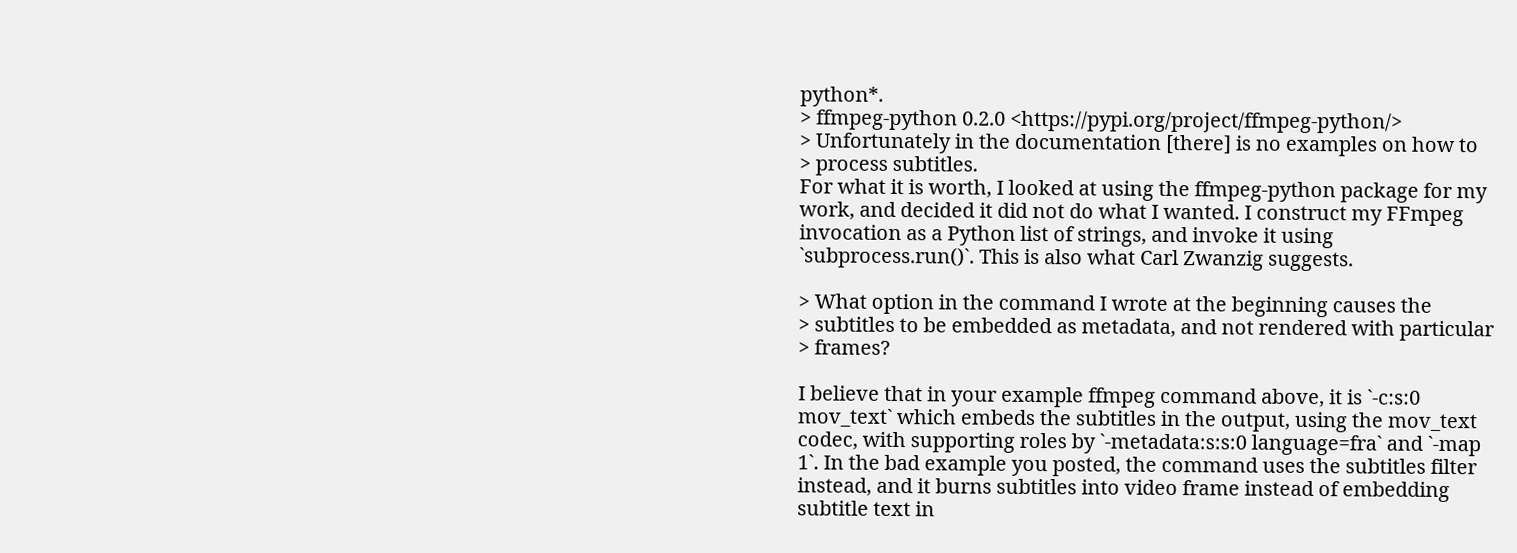python*.
> ffmpeg-python 0.2.0 <https://pypi.org/project/ffmpeg-python/>
> Unfortunately in the documentation [there] is no examples on how to
> process subtitles.
For what it is worth, I looked at using the ffmpeg-python package for my
work, and decided it did not do what I wanted. I construct my FFmpeg
invocation as a Python list of strings, and invoke it using
`subprocess.run()`. This is also what Carl Zwanzig suggests.

> What option in the command I wrote at the beginning causes the
> subtitles to be embedded as metadata, and not rendered with particular
> frames?

I believe that in your example ffmpeg command above, it is `-c:s:0
mov_text` which embeds the subtitles in the output, using the mov_text
codec, with supporting roles by `-metadata:s:s:0 language=fra` and `-map
1`. In the bad example you posted, the command uses the subtitles filter
instead, and it burns subtitles into video frame instead of embedding
subtitle text in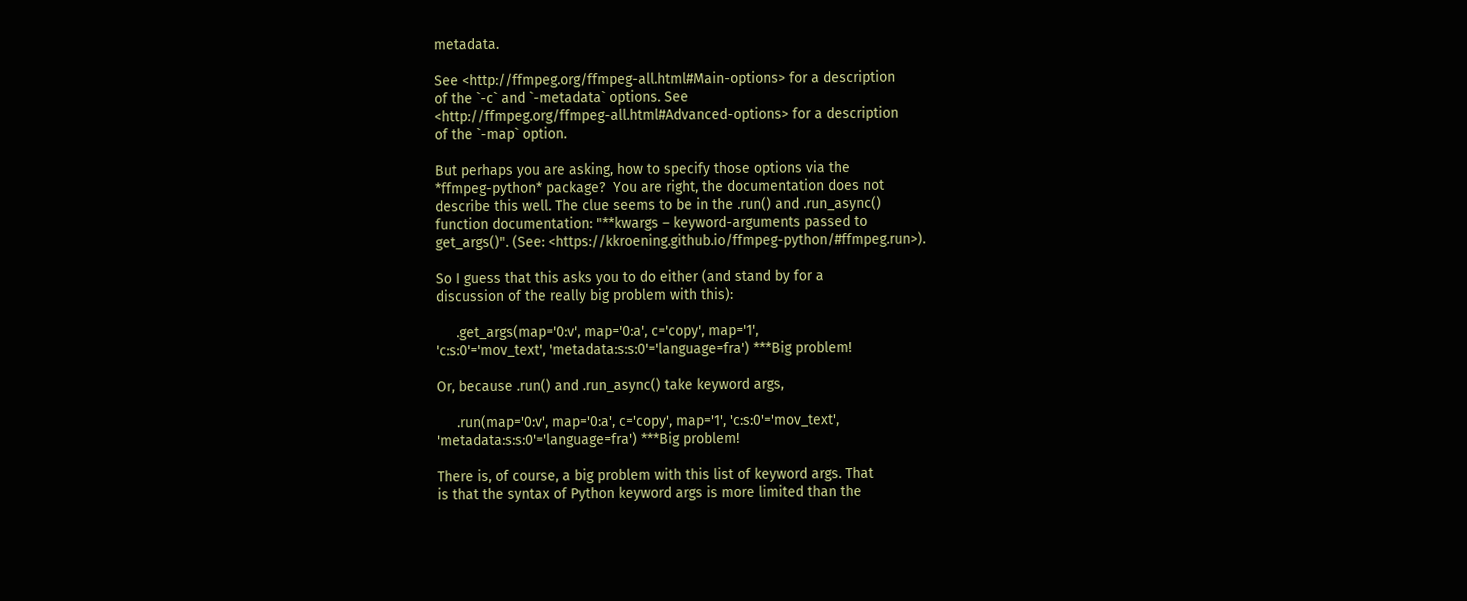metadata.

See <http://ffmpeg.org/ffmpeg-all.html#Main-options> for a description
of the `-c` and `-metadata` options. See
<http://ffmpeg.org/ffmpeg-all.html#Advanced-options> for a description
of the `-map` option.

But perhaps you are asking, how to specify those options via the
*ffmpeg-python* package?  You are right, the documentation does not
describe this well. The clue seems to be in the .run() and .run_async()
function documentation: "**kwargs – keyword-arguments passed to
get_args()". (See: <https://kkroening.github.io/ffmpeg-python/#ffmpeg.run>).

So I guess that this asks you to do either (and stand by for a
discussion of the really big problem with this):

     .get_args(map='0:v', map='0:a', c='copy', map='1',
'c:s:0'='mov_text', 'metadata:s:s:0'='language=fra') ***Big problem!

Or, because .run() and .run_async() take keyword args,

     .run(map='0:v', map='0:a', c='copy', map='1', 'c:s:0'='mov_text',
'metadata:s:s:0'='language=fra') ***Big problem!

There is, of course, a big problem with this list of keyword args. That
is that the syntax of Python keyword args is more limited than the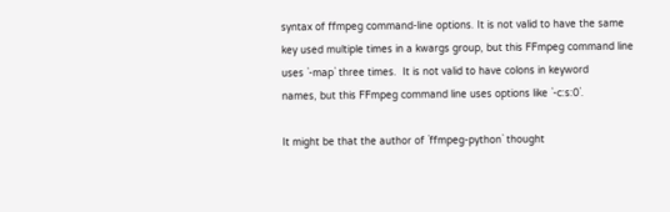syntax of ffmpeg command-line options. It is not valid to have the same
key used multiple times in a kwargs group, but this FFmpeg command line
uses `-map` three times.  It is not valid to have colons in keyword
names, but this FFmpeg command line uses options like `-c:s:0`.

It might be that the author of `ffmpeg-python` thought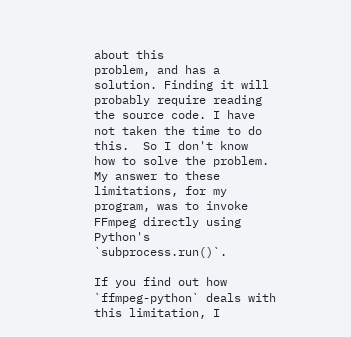about this
problem, and has a solution. Finding it will probably require reading
the source code. I have not taken the time to do this.  So I don't know
how to solve the problem. My answer to these limitations, for my
program, was to invoke FFmpeg directly using Python's `subprocess.run()`.

If you find out how `ffmpeg-python` deals with this limitation, I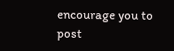encourage you to post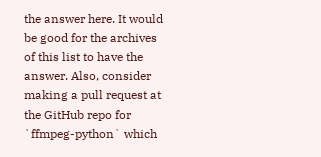the answer here. It would be good for the archives
of this list to have the answer. Also, consider making a pull request at
the GitHub repo for `ffmpeg-python` which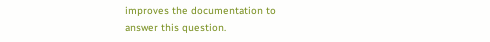improves the documentation to
answer this question.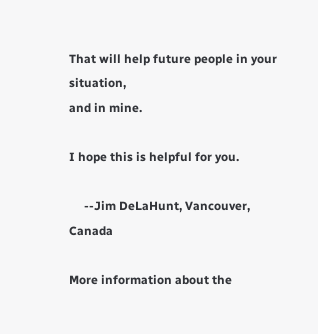That will help future people in your situation,
and in mine.

I hope this is helpful for you.

     --Jim DeLaHunt, Vancouver, Canada

More information about the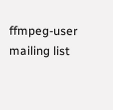ffmpeg-user mailing list